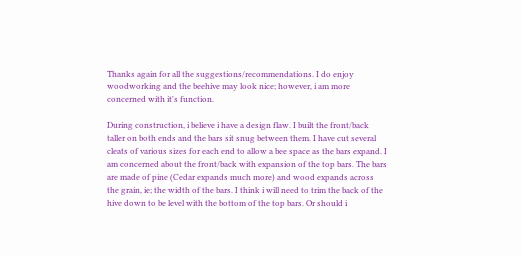Thanks again for all the suggestions/recommendations. I do enjoy woodworking and the beehive may look nice; however, i am more concerned with it's function.

During construction, i believe i have a design flaw. I built the front/back taller on both ends and the bars sit snug between them. I have cut several cleats of various sizes for each end to allow a bee space as the bars expand. I am concerned about the front/back with expansion of the top bars. The bars are made of pine (Cedar expands much more) and wood expands across the grain, ie; the width of the bars. I think i will need to trim the back of the hive down to be level with the bottom of the top bars. Or should i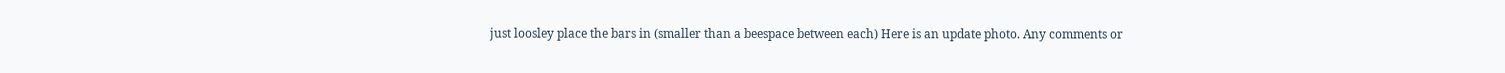just loosley place the bars in (smaller than a beespace between each) Here is an update photo. Any comments or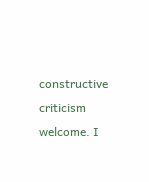constructive criticism welcome. I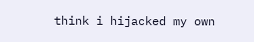think i hijacked my own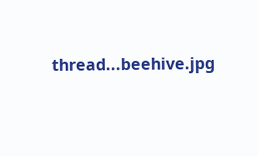thread...beehive.jpg